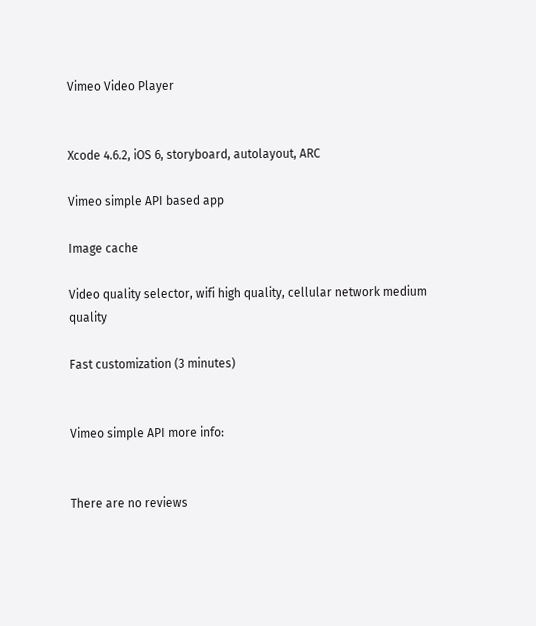Vimeo Video Player


Xcode 4.6.2, iOS 6, storyboard, autolayout, ARC

Vimeo simple API based app

Image cache

Video quality selector, wifi high quality, cellular network medium quality

Fast customization (3 minutes)


Vimeo simple API more info:


There are no reviews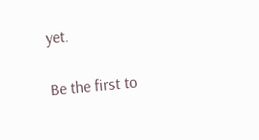yet.

Be the first to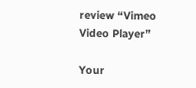review “Vimeo Video Player”

Your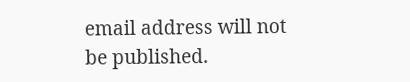email address will not be published.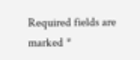Required fields are marked *